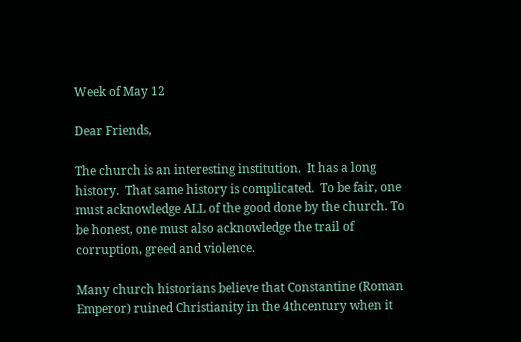Week of May 12

Dear Friends,

The church is an interesting institution.  It has a long history.  That same history is complicated.  To be fair, one must acknowledge ALL of the good done by the church. To be honest, one must also acknowledge the trail of corruption, greed and violence.

Many church historians believe that Constantine (Roman Emperor) ruined Christianity in the 4thcentury when it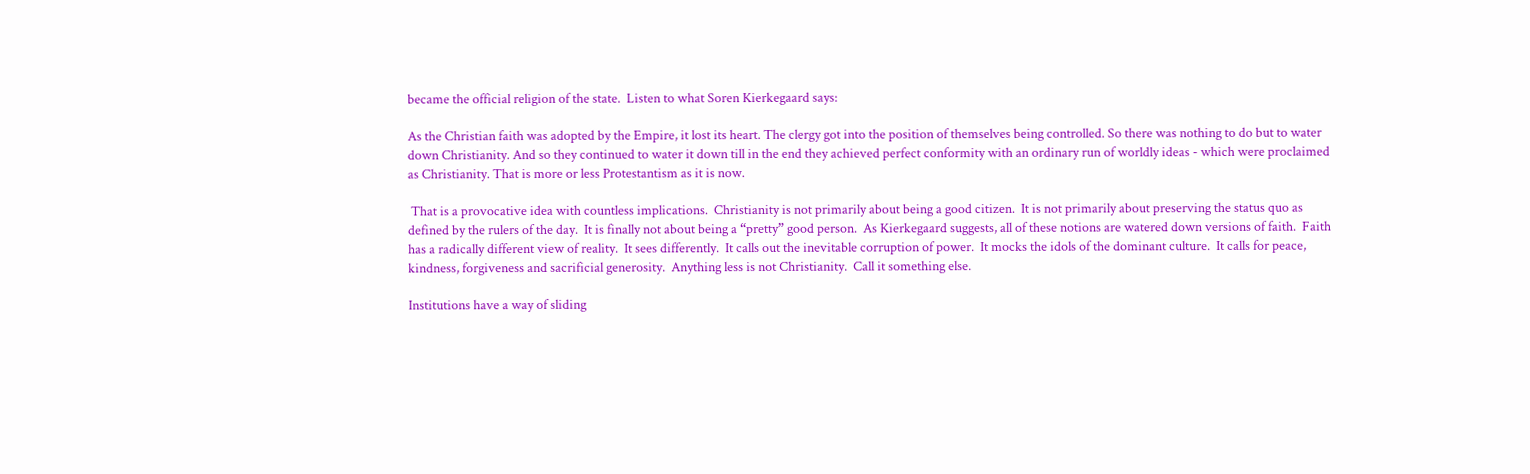became the official religion of the state.  Listen to what Soren Kierkegaard says:

As the Christian faith was adopted by the Empire, it lost its heart. The clergy got into the position of themselves being controlled. So there was nothing to do but to water down Christianity. And so they continued to water it down till in the end they achieved perfect conformity with an ordinary run of worldly ideas - which were proclaimed as Christianity. That is more or less Protestantism as it is now.

 That is a provocative idea with countless implications.  Christianity is not primarily about being a good citizen.  It is not primarily about preserving the status quo as defined by the rulers of the day.  It is finally not about being a “pretty” good person.  As Kierkegaard suggests, all of these notions are watered down versions of faith.  Faith has a radically different view of reality.  It sees differently.  It calls out the inevitable corruption of power.  It mocks the idols of the dominant culture.  It calls for peace, kindness, forgiveness and sacrificial generosity.  Anything less is not Christianity.  Call it something else.

Institutions have a way of sliding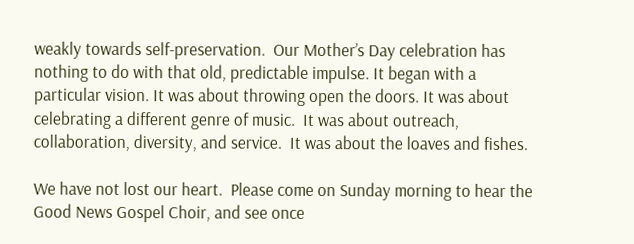weakly towards self-preservation.  Our Mother’s Day celebration has nothing to do with that old, predictable impulse. It began with a particular vision. It was about throwing open the doors. It was about celebrating a different genre of music.  It was about outreach, collaboration, diversity, and service.  It was about the loaves and fishes.

We have not lost our heart.  Please come on Sunday morning to hear the Good News Gospel Choir, and see once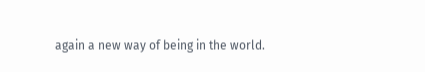again a new way of being in the world.